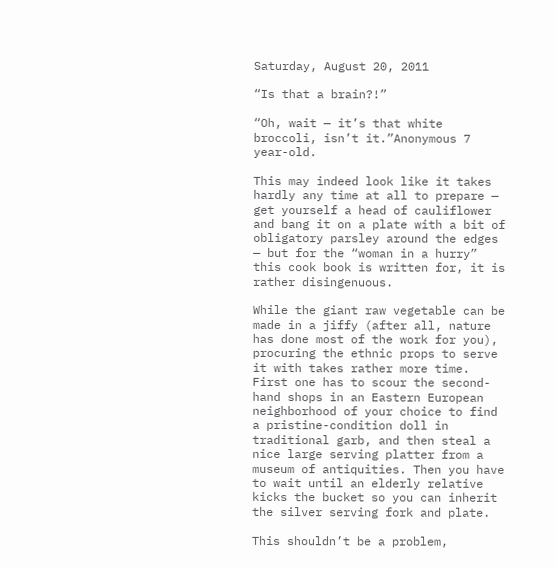Saturday, August 20, 2011

“Is that a brain?!”

“Oh, wait — it’s that white broccoli, isn’t it.”Anonymous 7 year-old.

This may indeed look like it takes hardly any time at all to prepare — get yourself a head of cauliflower and bang it on a plate with a bit of obligatory parsley around the edges — but for the “woman in a hurry” this cook book is written for, it is rather disingenuous.

While the giant raw vegetable can be made in a jiffy (after all, nature has done most of the work for you), procuring the ethnic props to serve it with takes rather more time. First one has to scour the second-hand shops in an Eastern European neighborhood of your choice to find a pristine-condition doll in traditional garb, and then steal a nice large serving platter from a museum of antiquities. Then you have to wait until an elderly relative kicks the bucket so you can inherit the silver serving fork and plate.

This shouldn’t be a problem,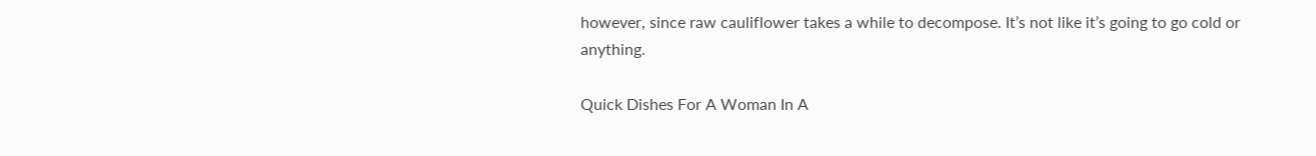however, since raw cauliflower takes a while to decompose. It’s not like it’s going to go cold or anything.

Quick Dishes For A Woman In A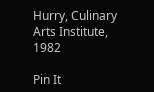Hurry, Culinary Arts Institute, 1982

Pin It